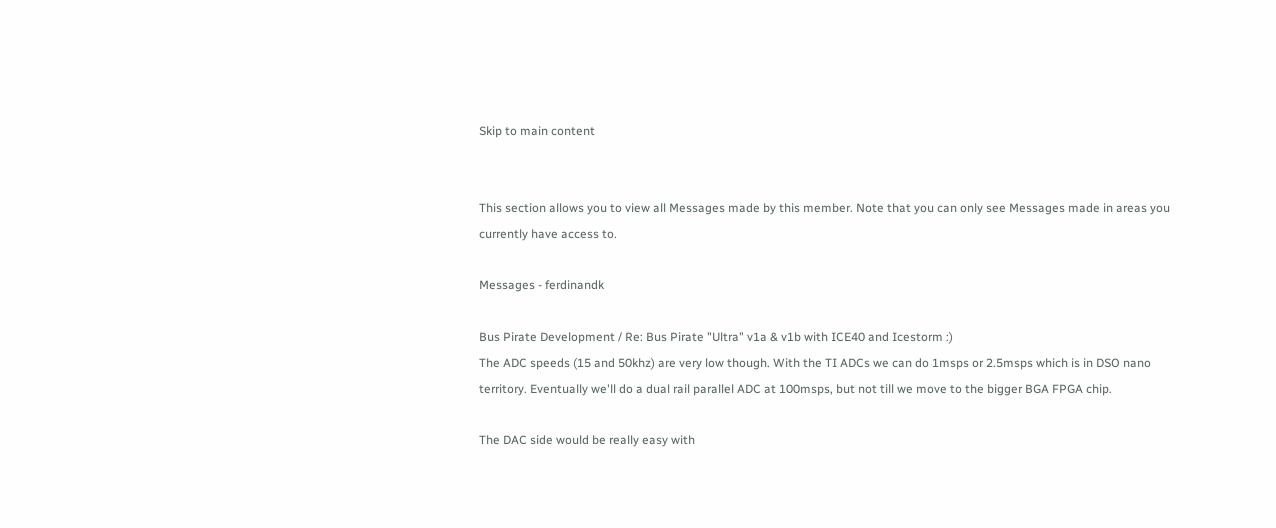Skip to main content


This section allows you to view all Messages made by this member. Note that you can only see Messages made in areas you currently have access to.

Messages - ferdinandk

Bus Pirate Development / Re: Bus Pirate "Ultra" v1a & v1b with ICE40 and Icestorm :)
The ADC speeds (15 and 50khz) are very low though. With the TI ADCs we can do 1msps or 2.5msps which is in DSO nano territory. Eventually we'll do a dual rail parallel ADC at 100msps, but not till we move to the bigger BGA FPGA chip.

The DAC side would be really easy with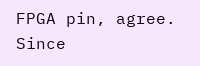FPGA pin, agree. Since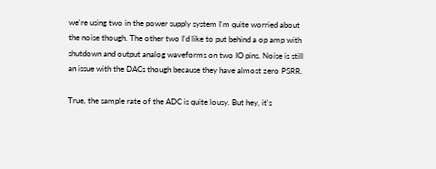we're using two in the power supply system I'm quite worried about the noise though. The other two I'd like to put behind a op amp with shutdown and output analog waveforms on two IO pins. Noise is still an issue with the DACs though because they have almost zero PSRR.

True, the sample rate of the ADC is quite lousy. But hey, it's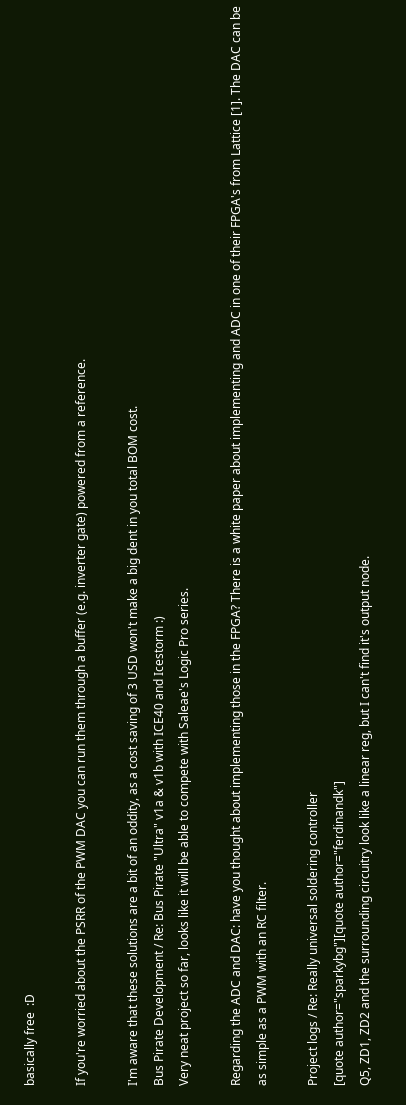basically free  :D

If you're worried about the PSRR of the PWM DAC you can run them through a buffer (e.g. inverter gate) powered from a reference.

I'm aware that these solutions are a bit of an oddity, as a cost saving of 3 USD won't make a big dent in you total BOM cost.
Bus Pirate Development / Re: Bus Pirate "Ultra" v1a & v1b with ICE40 and Icestorm :)
Very neat project so far, looks like it will be able to compete with Saleae's Logic Pro series.

Regarding the ADC and DAC: have you thought about implementing those in the FPGA? There is a white paper about implementing and ADC in one of their FPGA's from Lattice [1]. The DAC can be as simple as a PWM with an RC filter.

Project logs / Re: Really universal soldering controller
[quote author="sparkybg"][quote author="ferdinandk"]
Q5, ZD1, ZD2 and the surrounding circuitry look like a linear reg, but I can't find it's output node.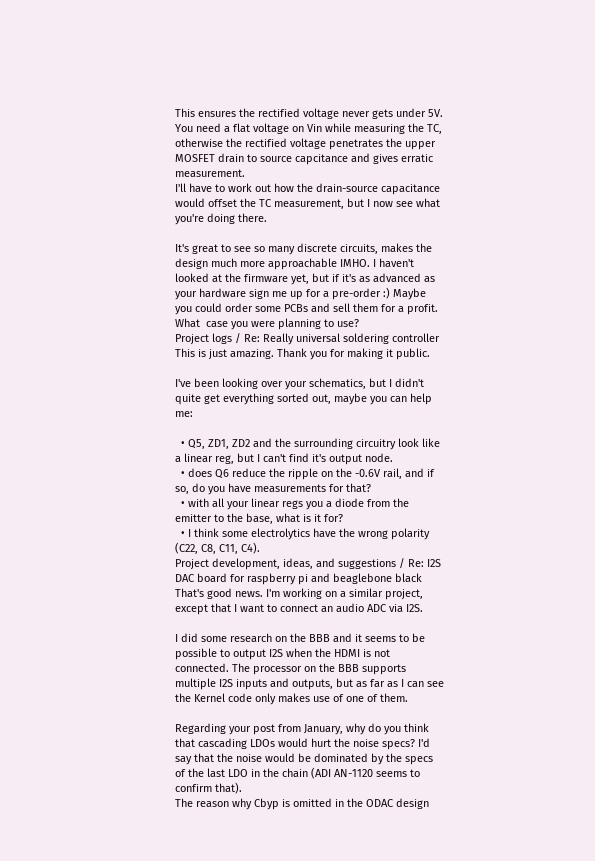This ensures the rectified voltage never gets under 5V. You need a flat voltage on Vin while measuring the TC, otherwise the rectified voltage penetrates the upper MOSFET drain to source capcitance and gives erratic measurement.
I'll have to work out how the drain-source capacitance would offset the TC measurement, but I now see what you're doing there.

It's great to see so many discrete circuits, makes the design much more approachable IMHO. I haven't looked at the firmware yet, but if it's as advanced as your hardware sign me up for a pre-order :) Maybe you could order some PCBs and sell them for a profit. What  case you were planning to use?
Project logs / Re: Really universal soldering controller
This is just amazing. Thank you for making it public.

I've been looking over your schematics, but I didn't quite get everything sorted out, maybe you can help me:

  • Q5, ZD1, ZD2 and the surrounding circuitry look like a linear reg, but I can't find it's output node.
  • does Q6 reduce the ripple on the -0.6V rail, and if so, do you have measurements for that?
  • with all your linear regs you a diode from the emitter to the base, what is it for?
  • I think some electrolytics have the wrong polarity (C22, C8, C11, C4).
Project development, ideas, and suggestions / Re: I2S DAC board for raspberry pi and beaglebone black
That's good news. I'm working on a similar project, except that I want to connect an audio ADC via I2S.

I did some research on the BBB and it seems to be possible to output I2S when the HDMI is not connected. The processor on the BBB supports multiple I2S inputs and outputs, but as far as I can see the Kernel code only makes use of one of them.

Regarding your post from January, why do you think that cascading LDOs would hurt the noise specs? I'd say that the noise would be dominated by the specs of the last LDO in the chain (ADI AN-1120 seems to confirm that).
The reason why Cbyp is omitted in the ODAC design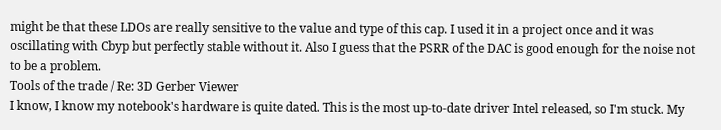might be that these LDOs are really sensitive to the value and type of this cap. I used it in a project once and it was oscillating with Cbyp but perfectly stable without it. Also I guess that the PSRR of the DAC is good enough for the noise not to be a problem.
Tools of the trade / Re: 3D Gerber Viewer
I know, I know my notebook's hardware is quite dated. This is the most up-to-date driver Intel released, so I'm stuck. My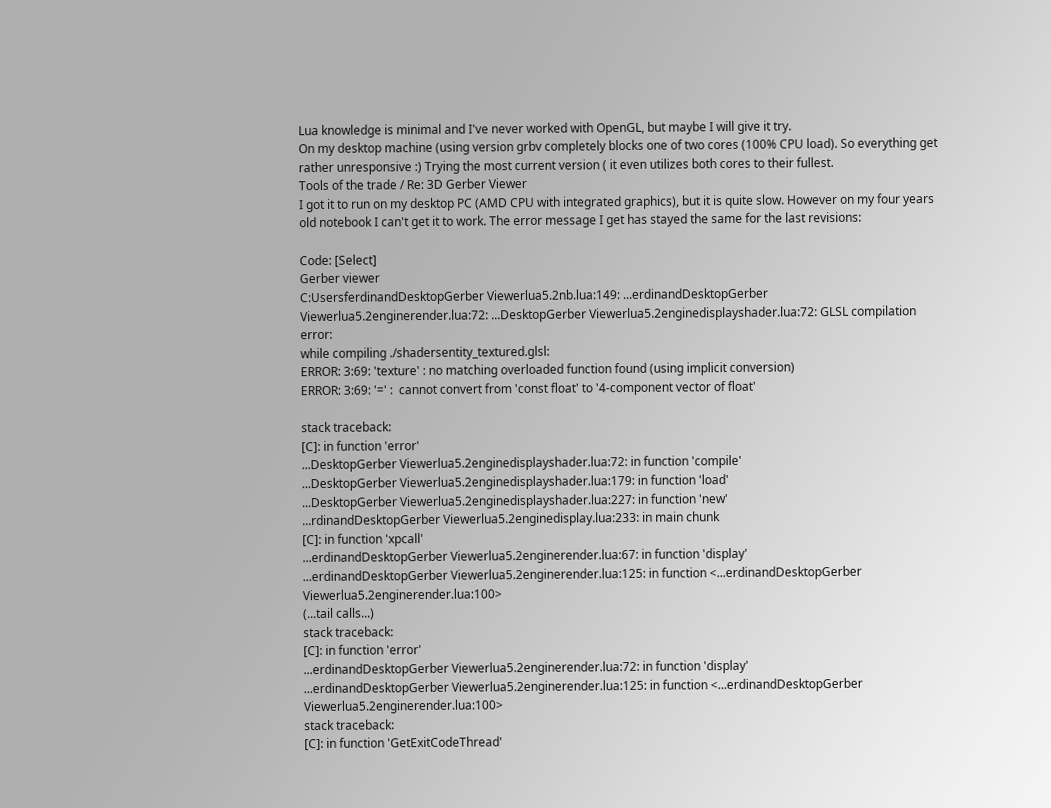Lua knowledge is minimal and I've never worked with OpenGL, but maybe I will give it try.
On my desktop machine (using version grbv completely blocks one of two cores (100% CPU load). So everything get rather unresponsive :) Trying the most current version ( it even utilizes both cores to their fullest.
Tools of the trade / Re: 3D Gerber Viewer
I got it to run on my desktop PC (AMD CPU with integrated graphics), but it is quite slow. However on my four years old notebook I can't get it to work. The error message I get has stayed the same for the last revisions:

Code: [Select]
Gerber viewer
C:UsersferdinandDesktopGerber Viewerlua5.2nb.lua:149: ...erdinandDesktopGerber Viewerlua5.2enginerender.lua:72: ...DesktopGerber Viewerlua5.2enginedisplayshader.lua:72: GLSL compilation error:
while compiling ./shadersentity_textured.glsl:
ERROR: 3:69: 'texture' : no matching overloaded function found (using implicit conversion)
ERROR: 3:69: '=' :  cannot convert from 'const float' to '4-component vector of float'

stack traceback:
[C]: in function 'error'
...DesktopGerber Viewerlua5.2enginedisplayshader.lua:72: in function 'compile'
...DesktopGerber Viewerlua5.2enginedisplayshader.lua:179: in function 'load'
...DesktopGerber Viewerlua5.2enginedisplayshader.lua:227: in function 'new'
...rdinandDesktopGerber Viewerlua5.2enginedisplay.lua:233: in main chunk
[C]: in function 'xpcall'
...erdinandDesktopGerber Viewerlua5.2enginerender.lua:67: in function 'display'
...erdinandDesktopGerber Viewerlua5.2enginerender.lua:125: in function <...erdinandDesktopGerber Viewerlua5.2enginerender.lua:100>
(...tail calls...)
stack traceback:
[C]: in function 'error'
...erdinandDesktopGerber Viewerlua5.2enginerender.lua:72: in function 'display'
...erdinandDesktopGerber Viewerlua5.2enginerender.lua:125: in function <...erdinandDesktopGerber Viewerlua5.2enginerender.lua:100>
stack traceback:
[C]: in function 'GetExitCodeThread'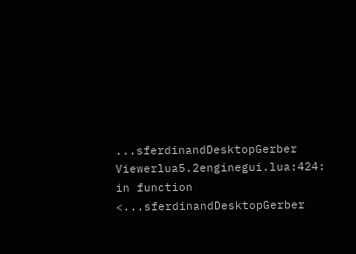...sferdinandDesktopGerber Viewerlua5.2enginegui.lua:424: in function <...sferdinandDesktopGerber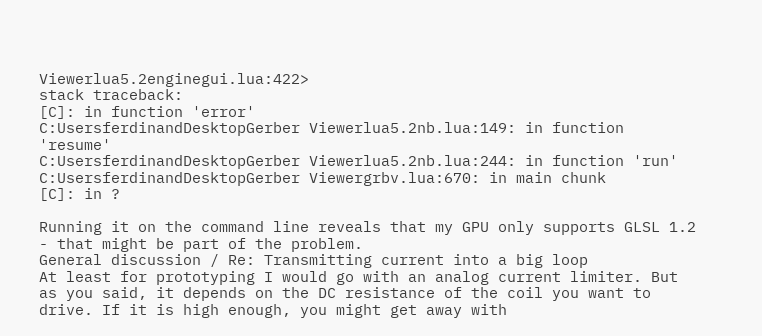Viewerlua5.2enginegui.lua:422>
stack traceback:
[C]: in function 'error'
C:UsersferdinandDesktopGerber Viewerlua5.2nb.lua:149: in function 'resume'
C:UsersferdinandDesktopGerber Viewerlua5.2nb.lua:244: in function 'run'
C:UsersferdinandDesktopGerber Viewergrbv.lua:670: in main chunk
[C]: in ?

Running it on the command line reveals that my GPU only supports GLSL 1.2 - that might be part of the problem.
General discussion / Re: Transmitting current into a big loop
At least for prototyping I would go with an analog current limiter. But as you said, it depends on the DC resistance of the coil you want to drive. If it is high enough, you might get away with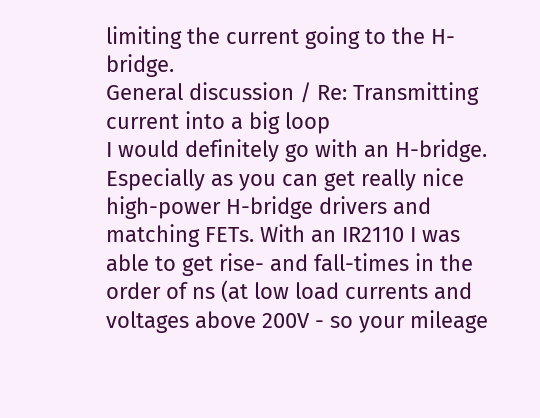limiting the current going to the H-bridge.
General discussion / Re: Transmitting current into a big loop
I would definitely go with an H-bridge. Especially as you can get really nice high-power H-bridge drivers and matching FETs. With an IR2110 I was able to get rise- and fall-times in the order of ns (at low load currents and voltages above 200V - so your mileage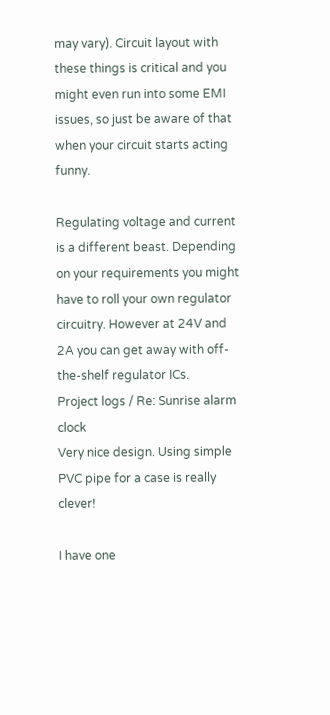may vary). Circuit layout with these things is critical and you might even run into some EMI issues, so just be aware of that when your circuit starts acting funny.

Regulating voltage and current is a different beast. Depending on your requirements you might have to roll your own regulator circuitry. However at 24V and 2A you can get away with off-the-shelf regulator ICs.
Project logs / Re: Sunrise alarm clock
Very nice design. Using simple PVC pipe for a case is really clever!

I have one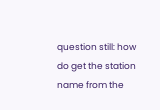question still: how do get the station name from the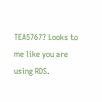TEA5767? Looks to me like you are using RDS.